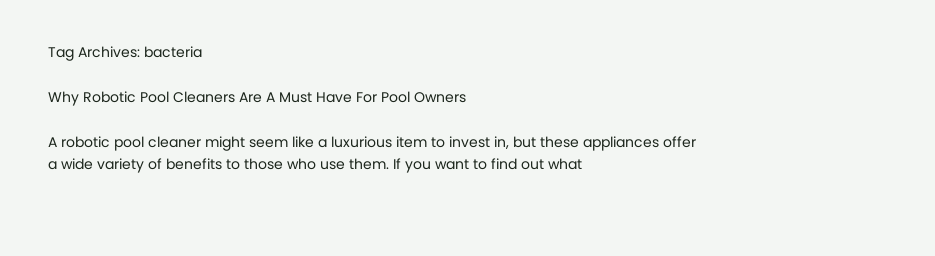Tag Archives: bacteria

Why Robotic Pool Cleaners Are A Must Have For Pool Owners

A robotic pool cleaner might seem like a luxurious item to invest in, but these appliances offer a wide variety of benefits to those who use them. If you want to find out what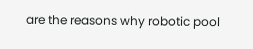are the reasons why robotic pool